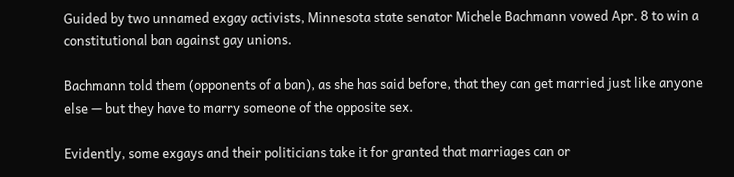Guided by two unnamed exgay activists, Minnesota state senator Michele Bachmann vowed Apr. 8 to win a constitutional ban against gay unions.

Bachmann told them (opponents of a ban), as she has said before, that they can get married just like anyone else — but they have to marry someone of the opposite sex.

Evidently, some exgays and their politicians take it for granted that marriages can or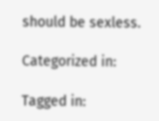should be sexless.

Categorized in:

Tagged in: